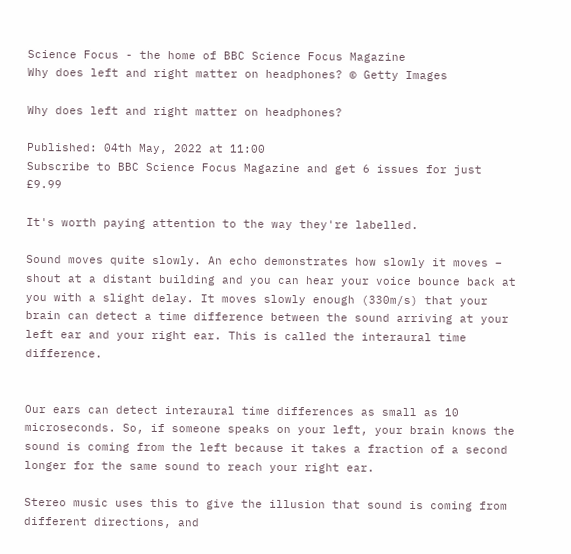Science Focus - the home of BBC Science Focus Magazine
Why does left and right matter on headphones? © Getty Images

Why does left and right matter on headphones?

Published: 04th May, 2022 at 11:00
Subscribe to BBC Science Focus Magazine and get 6 issues for just £9.99

It's worth paying attention to the way they're labelled.

Sound moves quite slowly. An echo demonstrates how slowly it moves – shout at a distant building and you can hear your voice bounce back at you with a slight delay. It moves slowly enough (330m/s) that your brain can detect a time difference between the sound arriving at your left ear and your right ear. This is called the interaural time difference.


Our ears can detect interaural time differences as small as 10 microseconds. So, if someone speaks on your left, your brain knows the sound is coming from the left because it takes a fraction of a second longer for the same sound to reach your right ear.

Stereo music uses this to give the illusion that sound is coming from different directions, and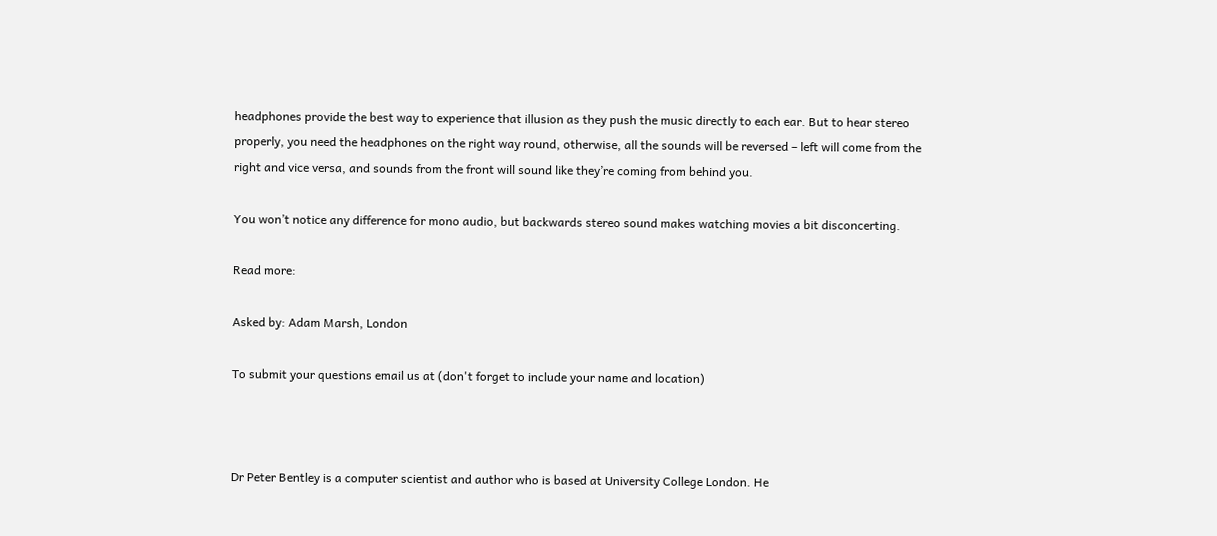headphones provide the best way to experience that illusion as they push the music directly to each ear. But to hear stereo properly, you need the headphones on the right way round, otherwise, all the sounds will be reversed – left will come from the right and vice versa, and sounds from the front will sound like they’re coming from behind you.

You won’t notice any difference for mono audio, but backwards stereo sound makes watching movies a bit disconcerting.

Read more:

Asked by: Adam Marsh, London

To submit your questions email us at (don't forget to include your name and location)



Dr Peter Bentley is a computer scientist and author who is based at University College London. He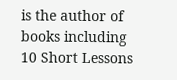is the author of books including 10 Short Lessons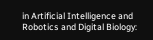in Artificial Intelligence and Robotics and Digital Biology: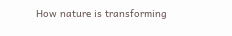How nature is transforming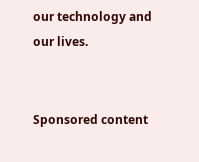our technology and our lives.


Sponsored content